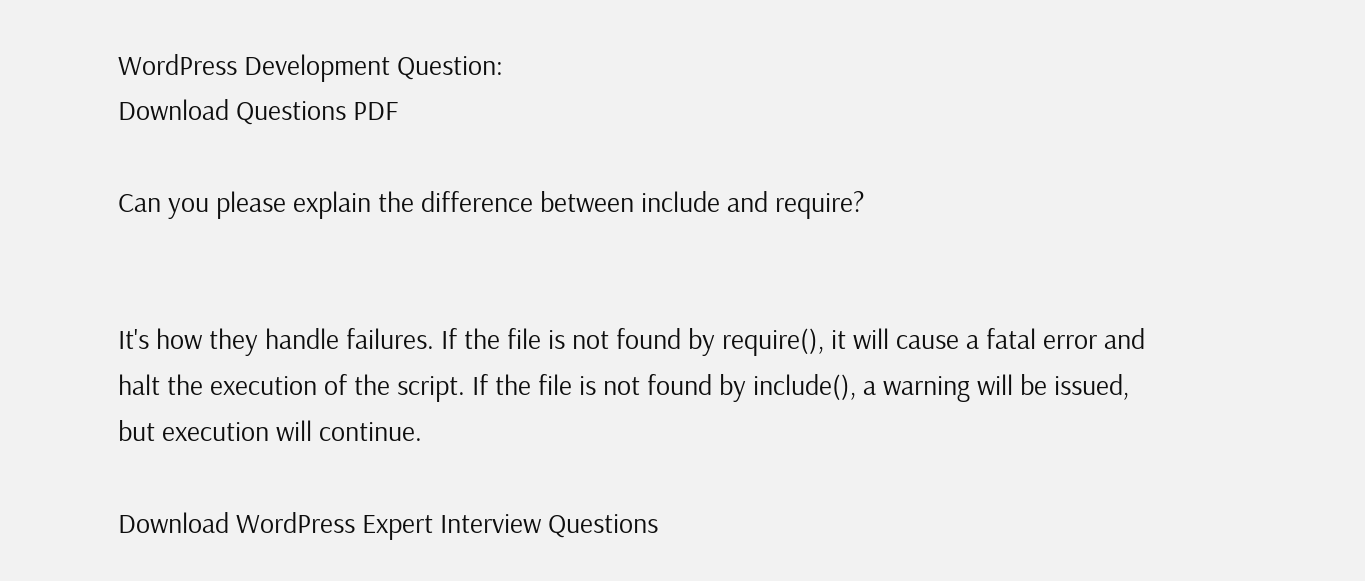WordPress Development Question:
Download Questions PDF

Can you please explain the difference between include and require?


It's how they handle failures. If the file is not found by require(), it will cause a fatal error and halt the execution of the script. If the file is not found by include(), a warning will be issued, but execution will continue.

Download WordPress Expert Interview Questions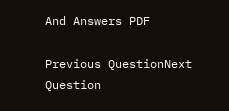And Answers PDF

Previous QuestionNext Question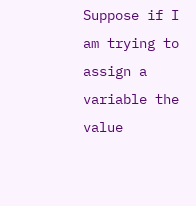Suppose if I am trying to assign a variable the value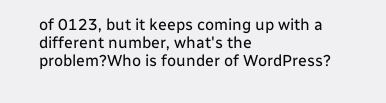of 0123, but it keeps coming up with a different number, what's the problem?Who is founder of WordPress?